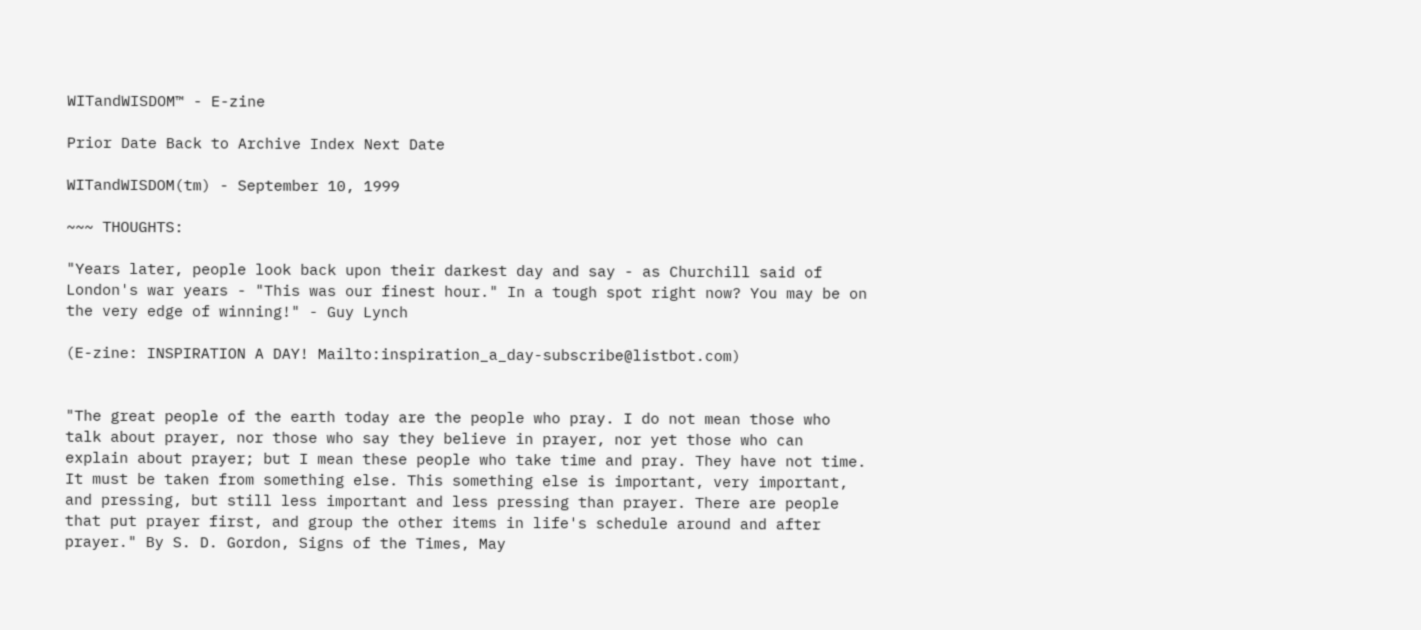WITandWISDOM™ - E-zine

Prior Date Back to Archive Index Next Date

WITandWISDOM(tm) - September 10, 1999

~~~ THOUGHTS:

"Years later, people look back upon their darkest day and say - as Churchill said of London's war years - "This was our finest hour." In a tough spot right now? You may be on the very edge of winning!" - Guy Lynch

(E-zine: INSPIRATION A DAY! Mailto:inspiration_a_day-subscribe@listbot.com)


"The great people of the earth today are the people who pray. I do not mean those who talk about prayer, nor those who say they believe in prayer, nor yet those who can explain about prayer; but I mean these people who take time and pray. They have not time. It must be taken from something else. This something else is important, very important, and pressing, but still less important and less pressing than prayer. There are people that put prayer first, and group the other items in life's schedule around and after prayer." By S. D. Gordon, Signs of the Times, May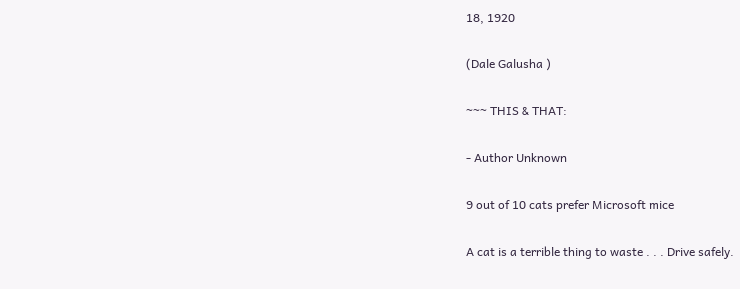18, 1920

(Dale Galusha )

~~~ THIS & THAT:

- Author Unknown

9 out of 10 cats prefer Microsoft mice

A cat is a terrible thing to waste . . . Drive safely.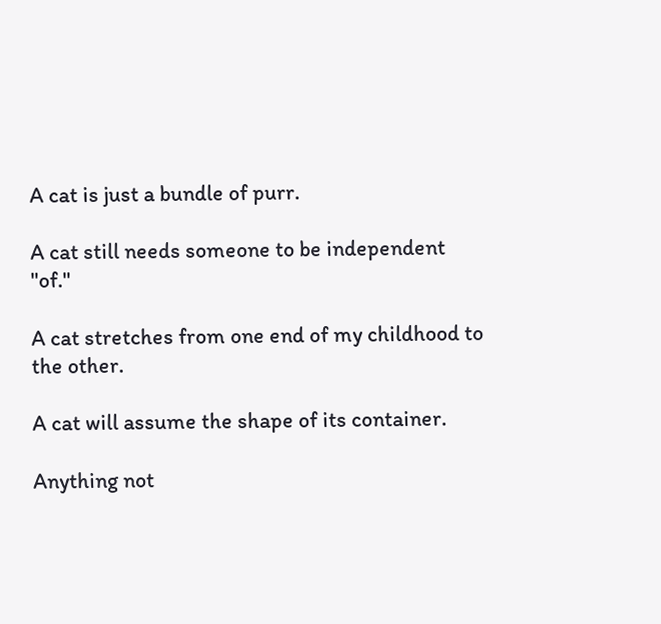A cat is just a bundle of purr.

A cat still needs someone to be independent "of."

A cat stretches from one end of my childhood to the other.

A cat will assume the shape of its container.

Anything not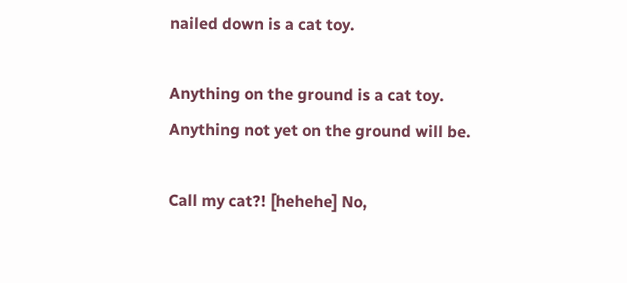nailed down is a cat toy.

Anything on the ground is a cat toy.
Anything not yet on the ground will be.

Call my cat?! [hehehe] No,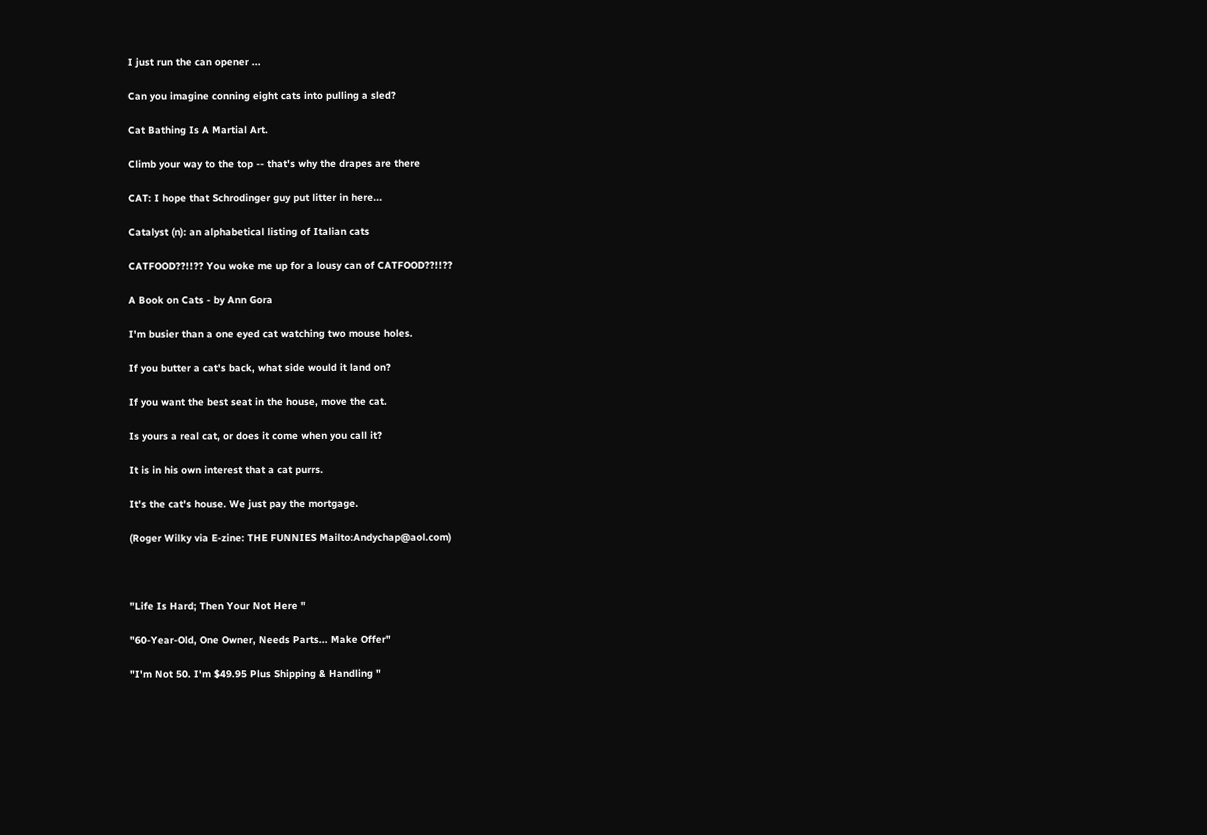I just run the can opener ...

Can you imagine conning eight cats into pulling a sled?

Cat Bathing Is A Martial Art.

Climb your way to the top -- that's why the drapes are there

CAT: I hope that Schrodinger guy put litter in here...

Catalyst (n): an alphabetical listing of Italian cats

CATFOOD??!!?? You woke me up for a lousy can of CATFOOD??!!??

A Book on Cats - by Ann Gora

I'm busier than a one eyed cat watching two mouse holes.

If you butter a cat's back, what side would it land on?

If you want the best seat in the house, move the cat.

Is yours a real cat, or does it come when you call it?

It is in his own interest that a cat purrs.

It's the cat's house. We just pay the mortgage.

(Roger Wilky via E-zine: THE FUNNIES Mailto:Andychap@aol.com)



"Life Is Hard; Then Your Not Here "

"60-Year-Old, One Owner, Needs Parts... Make Offer"

"I'm Not 50. I'm $49.95 Plus Shipping & Handling "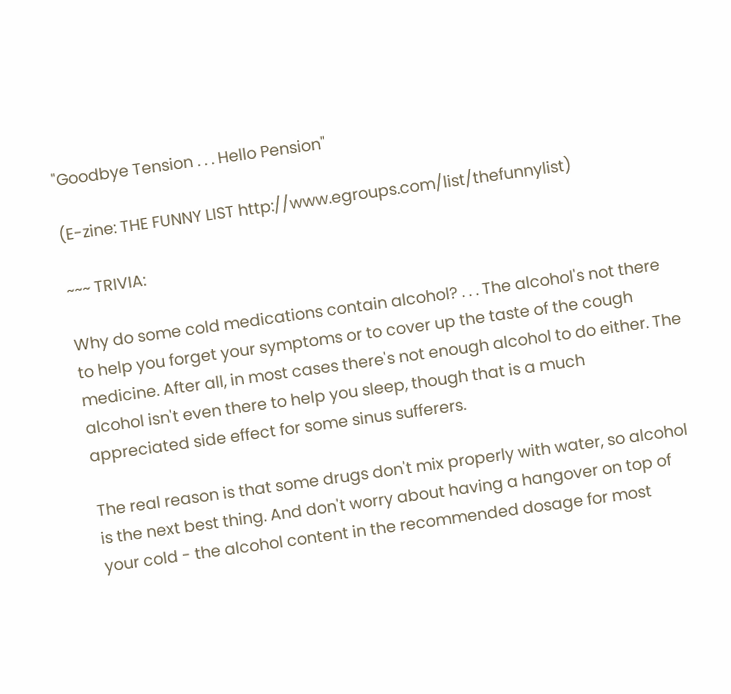"Goodbye Tension . . . Hello Pension"

(E-zine: THE FUNNY LIST http://www.egroups.com/list/thefunnylist)

~~~ TRIVIA:

Why do some cold medications contain alcohol? . . . The alcohol's not there to help you forget your symptoms or to cover up the taste of the cough medicine. After all, in most cases there's not enough alcohol to do either. The alcohol isn't even there to help you sleep, though that is a much appreciated side effect for some sinus sufferers.

The real reason is that some drugs don't mix properly with water, so alcohol is the next best thing. And don't worry about having a hangover on top of your cold - the alcohol content in the recommended dosage for most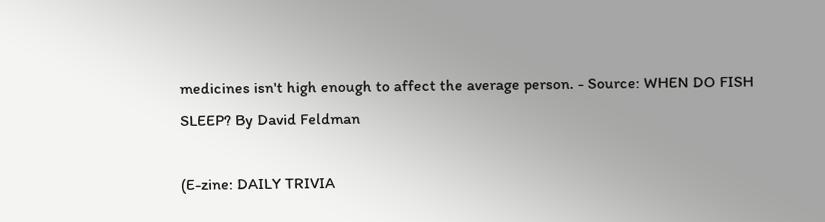medicines isn't high enough to affect the average person. - Source: WHEN DO FISH SLEEP? By David Feldman

(E-zine: DAILY TRIVIA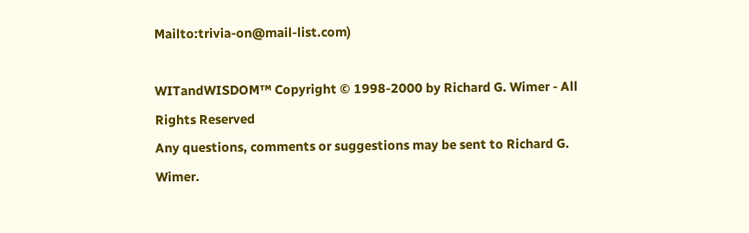Mailto:trivia-on@mail-list.com)

WITandWISDOM™ Copyright © 1998-2000 by Richard G. Wimer - All Rights Reserved
Any questions, comments or suggestions may be sent to Richard G. Wimer.